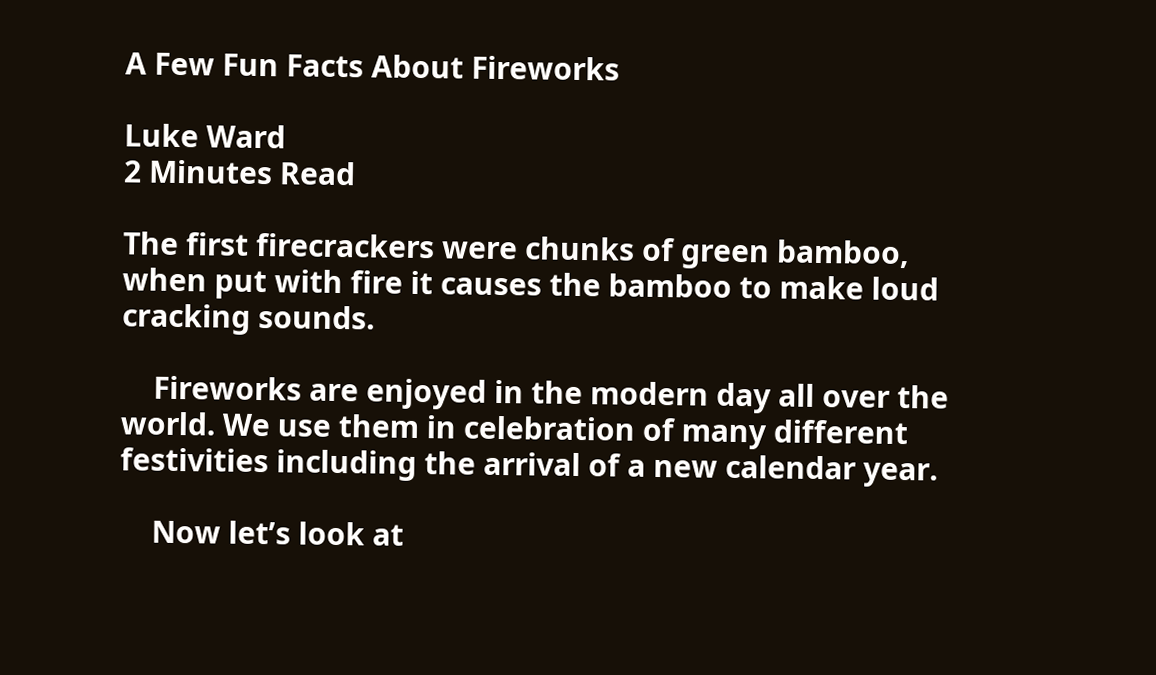A Few Fun Facts About Fireworks

Luke Ward
2 Minutes Read

The first firecrackers were chunks of green bamboo, when put with fire it causes the bamboo to make loud cracking sounds.

    Fireworks are enjoyed in the modern day all over the world. We use them in celebration of many different festivities including the arrival of a new calendar year.

    Now let’s look at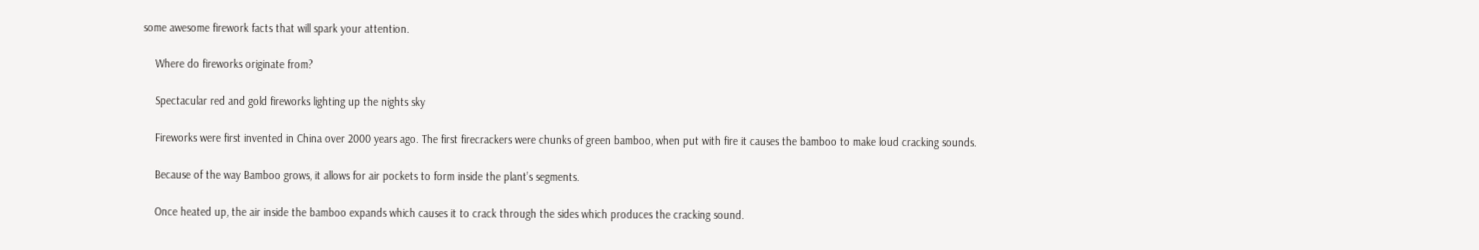some awesome firework facts that will spark your attention.

    Where do fireworks originate from?

    Spectacular red and gold fireworks lighting up the nights sky

    Fireworks were first invented in China over 2000 years ago. The first firecrackers were chunks of green bamboo, when put with fire it causes the bamboo to make loud cracking sounds.

    Because of the way Bamboo grows, it allows for air pockets to form inside the plant’s segments.

    Once heated up, the air inside the bamboo expands which causes it to crack through the sides which produces the cracking sound.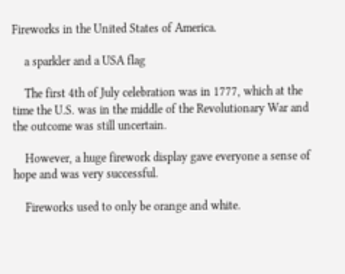Fireworks in the United States of America.

    a sparkler and a USA flag

    The first 4th of July celebration was in 1777, which at the time the U.S. was in the middle of the Revolutionary War and the outcome was still uncertain.

    However, a huge firework display gave everyone a sense of hope and was very successful.

    Fireworks used to only be orange and white.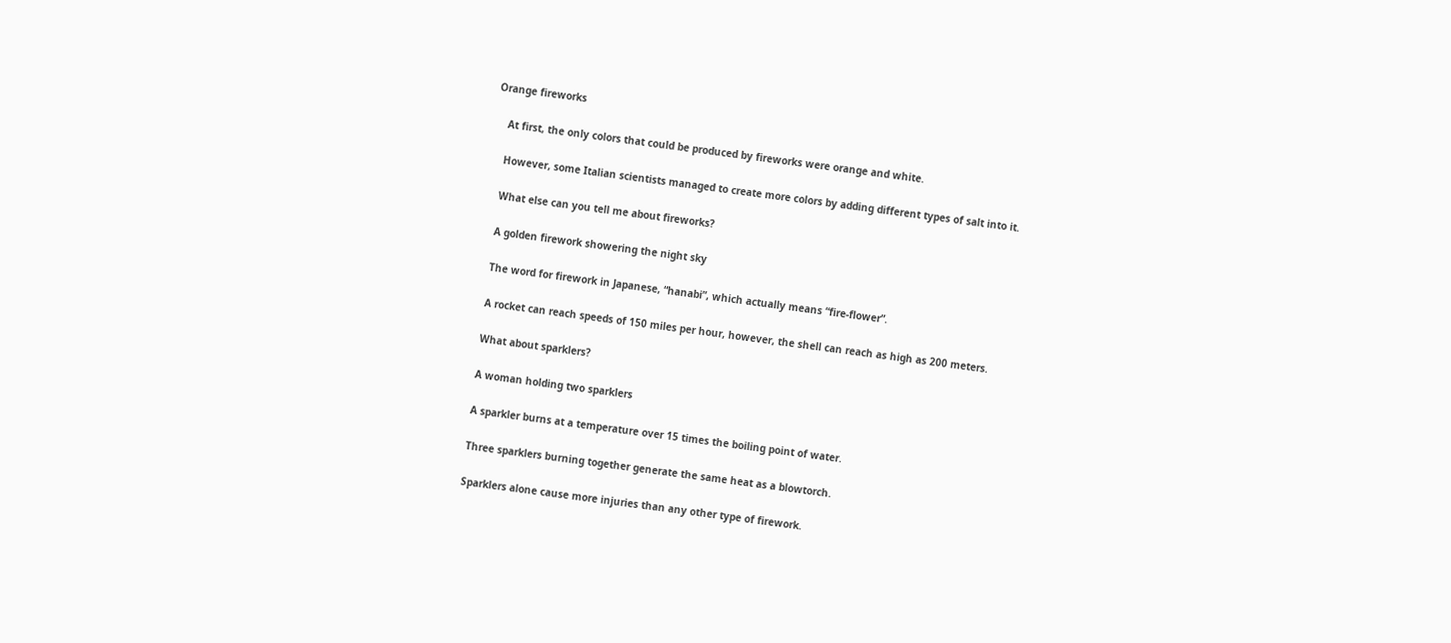Orange fireworks

    At first, the only colors that could be produced by fireworks were orange and white.

    However, some Italian scientists managed to create more colors by adding different types of salt into it.

    What else can you tell me about fireworks?

    A golden firework showering the night sky

    The word for firework in Japanese, “hanabi”, which actually means “fire-flower”.

    A rocket can reach speeds of 150 miles per hour, however, the shell can reach as high as 200 meters.

    What about sparklers?

    A woman holding two sparklers

    A sparkler burns at a temperature over 15 times the boiling point of water.

    Three sparklers burning together generate the same heat as a blowtorch.

    Sparklers alone cause more injuries than any other type of firework.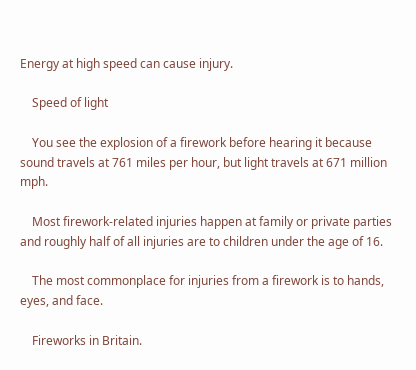Energy at high speed can cause injury.

    Speed of light

    You see the explosion of a firework before hearing it because sound travels at 761 miles per hour, but light travels at 671 million mph.

    Most firework-related injuries happen at family or private parties and roughly half of all injuries are to children under the age of 16.

    The most commonplace for injuries from a firework is to hands, eyes, and face.

    Fireworks in Britain.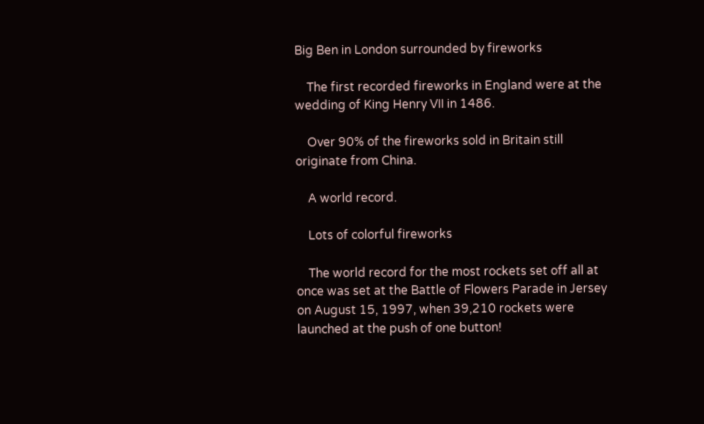Big Ben in London surrounded by fireworks

    The first recorded fireworks in England were at the wedding of King Henry VII in 1486.

    Over 90% of the fireworks sold in Britain still originate from China.

    A world record.

    Lots of colorful fireworks

    The world record for the most rockets set off all at once was set at the Battle of Flowers Parade in Jersey on August 15, 1997, when 39,210 rockets were launched at the push of one button!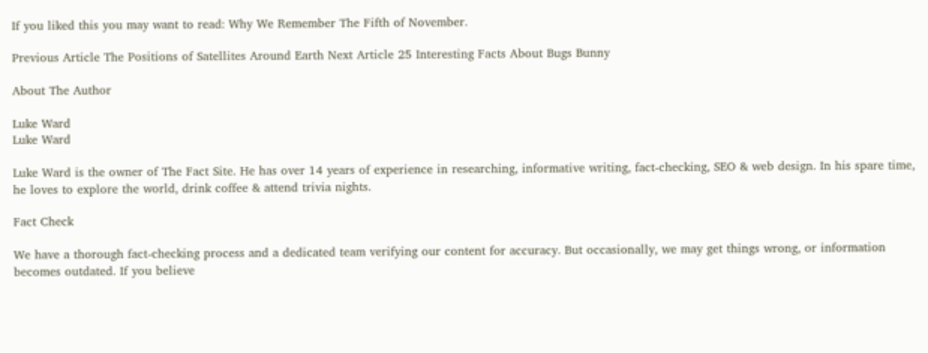If you liked this you may want to read: Why We Remember The Fifth of November.

Previous Article The Positions of Satellites Around Earth Next Article 25 Interesting Facts About Bugs Bunny

About The Author

Luke Ward
Luke Ward

Luke Ward is the owner of The Fact Site. He has over 14 years of experience in researching, informative writing, fact-checking, SEO & web design. In his spare time, he loves to explore the world, drink coffee & attend trivia nights.

Fact Check

We have a thorough fact-checking process and a dedicated team verifying our content for accuracy. But occasionally, we may get things wrong, or information becomes outdated. If you believe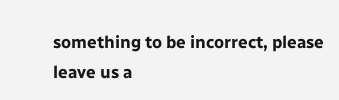something to be incorrect, please leave us a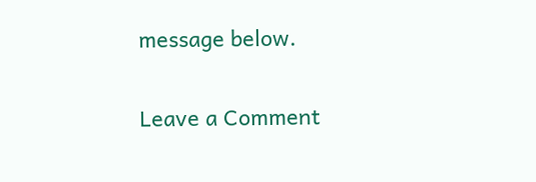message below.

Leave a Comment